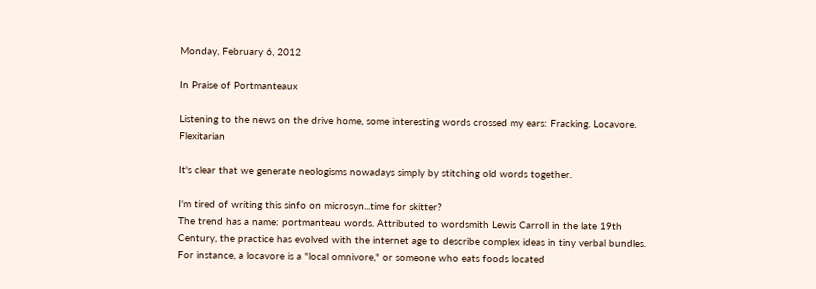Monday, February 6, 2012

In Praise of Portmanteaux

Listening to the news on the drive home, some interesting words crossed my ears: Fracking. Locavore. Flexitarian

It's clear that we generate neologisms nowadays simply by stitching old words together.

I'm tired of writing this sinfo on microsyn...time for skitter?
The trend has a name: portmanteau words. Attributed to wordsmith Lewis Carroll in the late 19th Century, the practice has evolved with the internet age to describe complex ideas in tiny verbal bundles. For instance, a locavore is a "local omnivore," or someone who eats foods located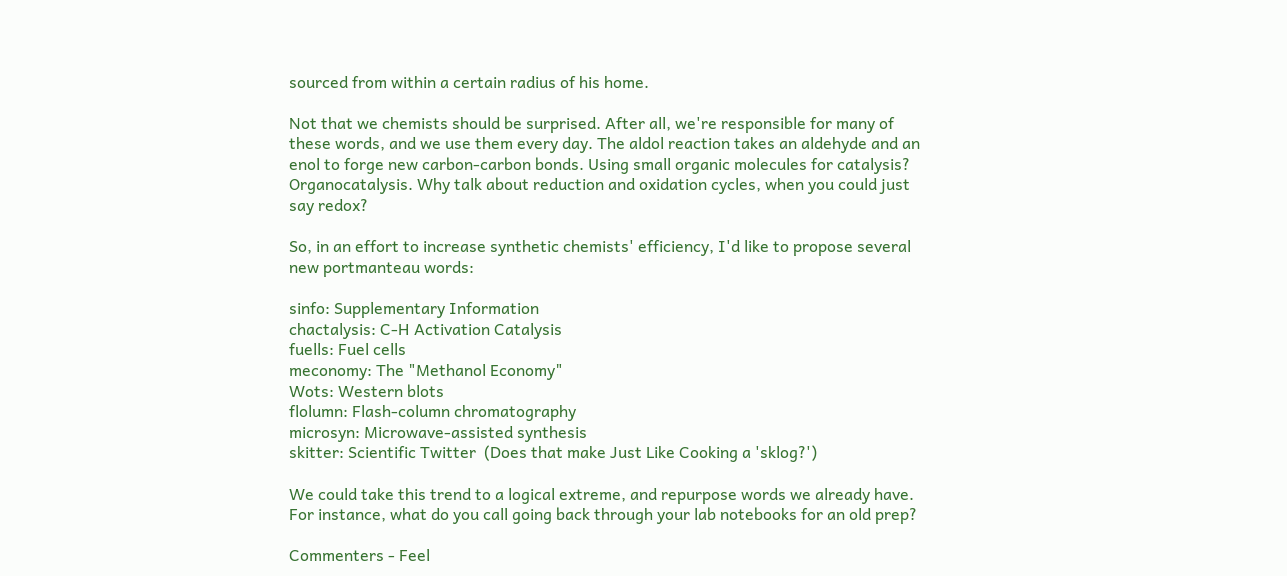sourced from within a certain radius of his home.

Not that we chemists should be surprised. After all, we're responsible for many of these words, and we use them every day. The aldol reaction takes an aldehyde and an enol to forge new carbon-carbon bonds. Using small organic molecules for catalysis? Organocatalysis. Why talk about reduction and oxidation cycles, when you could just say redox?

So, in an effort to increase synthetic chemists' efficiency, I'd like to propose several new portmanteau words:

sinfo: Supplementary Information
chactalysis: C-H Activation Catalysis
fuells: Fuel cells
meconomy: The "Methanol Economy"
Wots: Western blots
flolumn: Flash-column chromatography
microsyn: Microwave-assisted synthesis
skitter: Scientific Twitter  (Does that make Just Like Cooking a 'sklog?')

We could take this trend to a logical extreme, and repurpose words we already have. For instance, what do you call going back through your lab notebooks for an old prep?

Commenters - Feel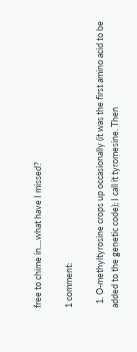free to chime in....what have I missed?

1 comment:

  1. O-methyltyrosine crops up occasionally (it was the first amino acid to be added to the genetic code); I call it tyromesine. Then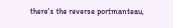there's the reverse portmanteau,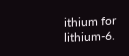ithium for lithium-6.